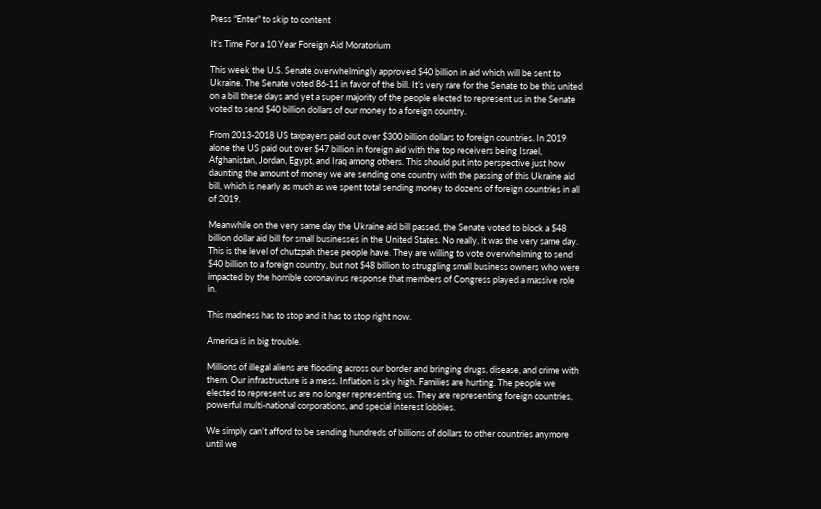Press "Enter" to skip to content

It’s Time For a 10 Year Foreign Aid Moratorium

This week the U.S. Senate overwhelmingly approved $40 billion in aid which will be sent to Ukraine. The Senate voted 86-11 in favor of the bill. It’s very rare for the Senate to be this united on a bill these days and yet a super majority of the people elected to represent us in the Senate voted to send $40 billion dollars of our money to a foreign country.

From 2013-2018 US taxpayers paid out over $300 billion dollars to foreign countries. In 2019 alone the US paid out over $47 billion in foreign aid with the top receivers being Israel, Afghanistan, Jordan, Egypt, and Iraq among others. This should put into perspective just how daunting the amount of money we are sending one country with the passing of this Ukraine aid bill, which is nearly as much as we spent total sending money to dozens of foreign countries in all of 2019.

Meanwhile on the very same day the Ukraine aid bill passed, the Senate voted to block a $48 billion dollar aid bill for small businesses in the United States. No really, it was the very same day. This is the level of chutzpah these people have. They are willing to vote overwhelming to send $40 billion to a foreign country, but not $48 billion to struggling small business owners who were impacted by the horrible coronavirus response that members of Congress played a massive role in.

This madness has to stop and it has to stop right now.

America is in big trouble.

Millions of illegal aliens are flooding across our border and bringing drugs, disease, and crime with them. Our infrastructure is a mess. Inflation is sky high. Families are hurting. The people we elected to represent us are no longer representing us. They are representing foreign countries, powerful multi-national corporations, and special interest lobbies.

We simply can’t afford to be sending hundreds of billions of dollars to other countries anymore until we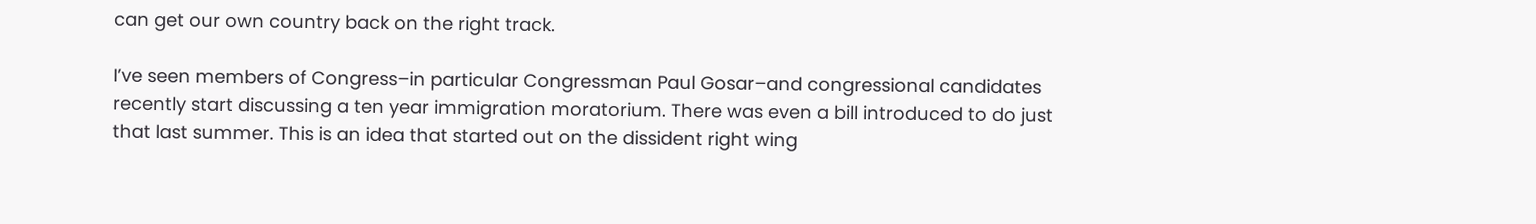can get our own country back on the right track.

I’ve seen members of Congress–in particular Congressman Paul Gosar–and congressional candidates recently start discussing a ten year immigration moratorium. There was even a bill introduced to do just that last summer. This is an idea that started out on the dissident right wing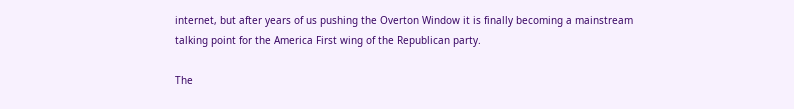internet, but after years of us pushing the Overton Window it is finally becoming a mainstream talking point for the America First wing of the Republican party.

The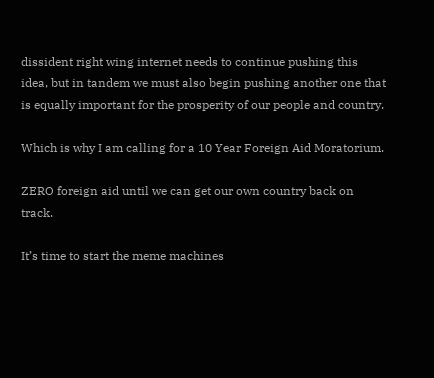dissident right wing internet needs to continue pushing this idea, but in tandem we must also begin pushing another one that is equally important for the prosperity of our people and country.

Which is why I am calling for a 10 Year Foreign Aid Moratorium.

ZERO foreign aid until we can get our own country back on track.

It’s time to start the meme machines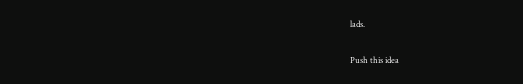lads.

Push this idea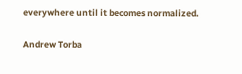everywhere until it becomes normalized.

Andrew Torba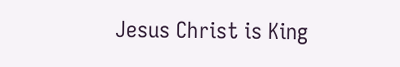Jesus Christ is King